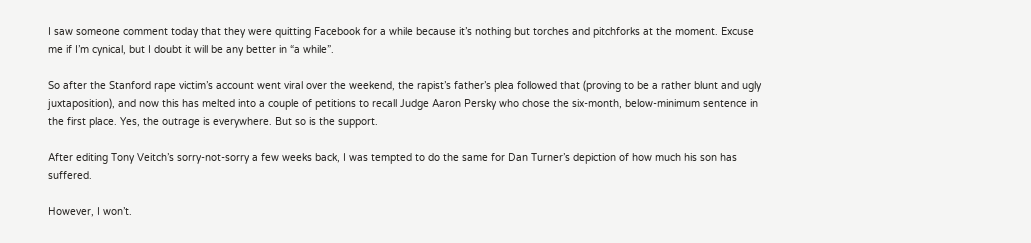I saw someone comment today that they were quitting Facebook for a while because it’s nothing but torches and pitchforks at the moment. Excuse me if I’m cynical, but I doubt it will be any better in “a while”.

So after the Stanford rape victim’s account went viral over the weekend, the rapist’s father’s plea followed that (proving to be a rather blunt and ugly juxtaposition), and now this has melted into a couple of petitions to recall Judge Aaron Persky who chose the six-month, below-minimum sentence in the first place. Yes, the outrage is everywhere. But so is the support.

After editing Tony Veitch’s sorry-not-sorry a few weeks back, I was tempted to do the same for Dan Turner’s depiction of how much his son has suffered.

However, I won’t.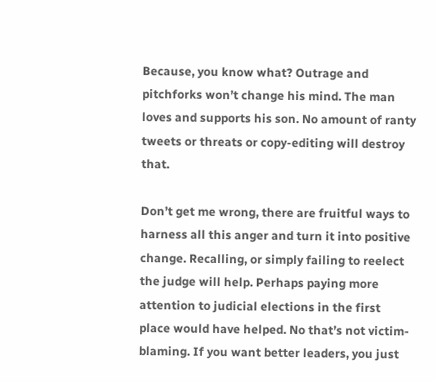Because, you know what? Outrage and pitchforks won’t change his mind. The man loves and supports his son. No amount of ranty tweets or threats or copy-editing will destroy that.

Don’t get me wrong, there are fruitful ways to harness all this anger and turn it into positive change. Recalling, or simply failing to reelect the judge will help. Perhaps paying more attention to judicial elections in the first place would have helped. No that’s not victim-blaming. If you want better leaders, you just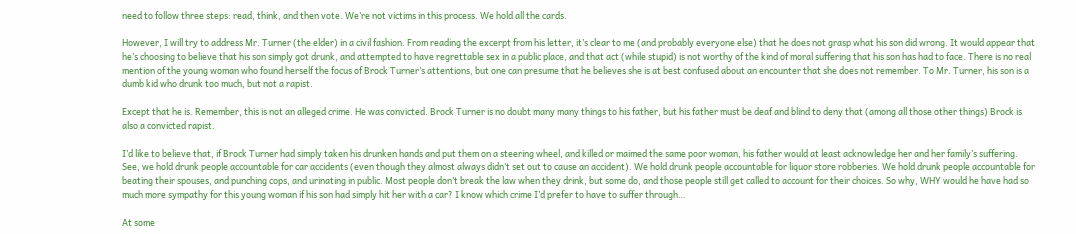need to follow three steps: read, think, and then vote. We’re not victims in this process. We hold all the cards.

However, I will try to address Mr. Turner (the elder) in a civil fashion. From reading the excerpt from his letter, it’s clear to me (and probably everyone else) that he does not grasp what his son did wrong. It would appear that he’s choosing to believe that his son simply got drunk, and attempted to have regrettable sex in a public place, and that act (while stupid) is not worthy of the kind of moral suffering that his son has had to face. There is no real mention of the young woman who found herself the focus of Brock Turner’s attentions, but one can presume that he believes she is at best confused about an encounter that she does not remember. To Mr. Turner, his son is a dumb kid who drunk too much, but not a rapist.

Except that he is. Remember, this is not an alleged crime. He was convicted. Brock Turner is no doubt many many things to his father, but his father must be deaf and blind to deny that (among all those other things) Brock is also a convicted rapist.

I’d like to believe that, if Brock Turner had simply taken his drunken hands and put them on a steering wheel, and killed or maimed the same poor woman, his father would at least acknowledge her and her family’s suffering. See, we hold drunk people accountable for car accidents (even though they almost always didn’t set out to cause an accident). We hold drunk people accountable for liquor store robberies. We hold drunk people accountable for beating their spouses, and punching cops, and urinating in public. Most people don’t break the law when they drink, but some do, and those people still get called to account for their choices. So why, WHY would he have had so much more sympathy for this young woman if his son had simply hit her with a car? I know which crime I’d prefer to have to suffer through…

At some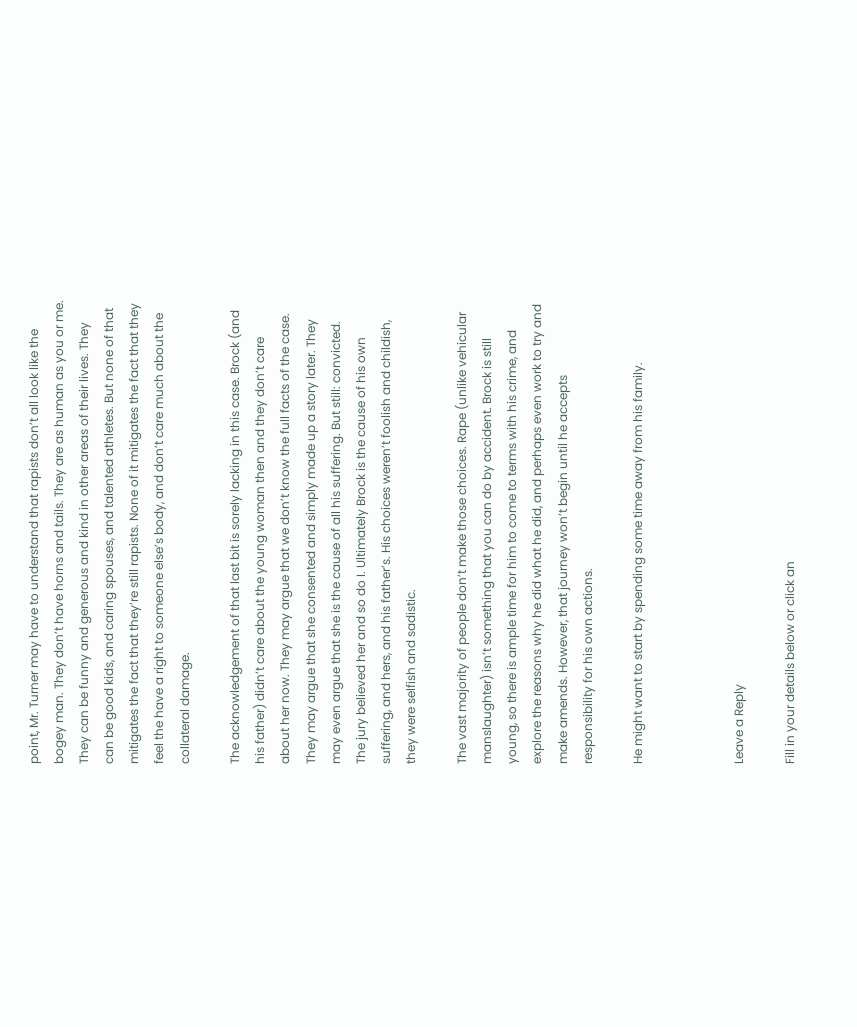point, Mr. Turner may have to understand that rapists don’t all look like the bogey man. They don’t have horns and tails. They are as human as you or me. They can be funny and generous and kind in other areas of their lives. They can be good kids, and caring spouses, and talented athletes. But none of that mitigates the fact that they’re still rapists. None of it mitigates the fact that they feel the have a right to someone else’s body, and don’t care much about the collateral damage.

The acknowledgement of that last bit is sorely lacking in this case. Brock (and his father) didn’t care about the young woman then and they don’t care about her now. They may argue that we don’t know the full facts of the case. They may argue that she consented and simply made up a story later. They may even argue that she is the cause of all his suffering. But still: convicted. The jury believed her and so do I. Ultimately Brock is the cause of his own suffering, and hers, and his father’s. His choices weren’t foolish and childish, they were selfish and sadistic.

The vast majority of people don’t make those choices. Rape (unlike vehicular manslaughter) isn’t something that you can do by accident. Brock is still young, so there is ample time for him to come to terms with his crime, and explore the reasons why he did what he did, and perhaps even work to try and make amends. However, that journey won’t begin until he accepts responsibility for his own actions.

He might want to start by spending some time away from his family.



Leave a Reply

Fill in your details below or click an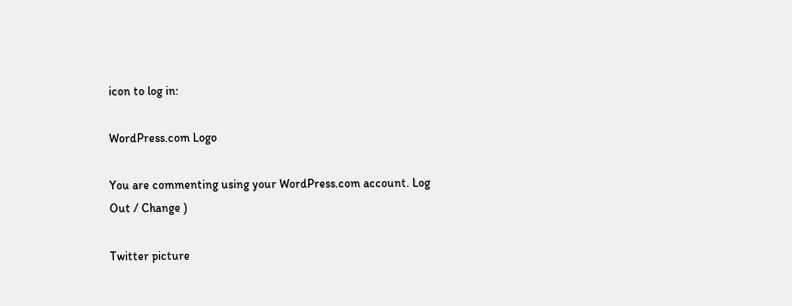icon to log in:

WordPress.com Logo

You are commenting using your WordPress.com account. Log Out / Change )

Twitter picture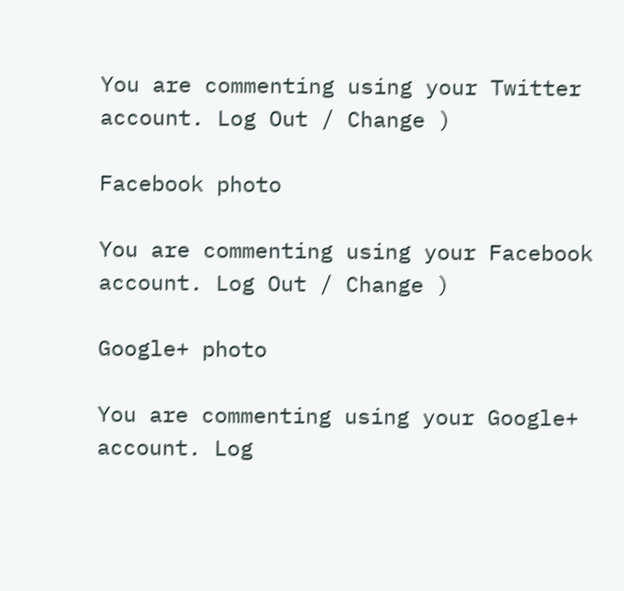You are commenting using your Twitter account. Log Out / Change )

Facebook photo

You are commenting using your Facebook account. Log Out / Change )

Google+ photo

You are commenting using your Google+ account. Log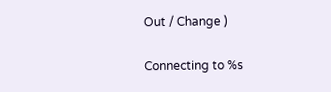Out / Change )

Connecting to %s